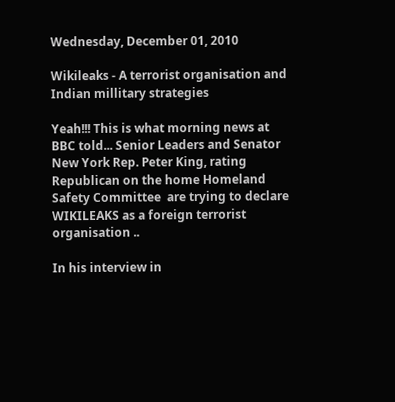Wednesday, December 01, 2010

Wikileaks - A terrorist organisation and Indian millitary strategies

Yeah!!! This is what morning news at BBC told... Senior Leaders and Senator New York Rep. Peter King, rating Republican on the home Homeland Safety Committee  are trying to declare WIKILEAKS as a foreign terrorist organisation ..

In his interview in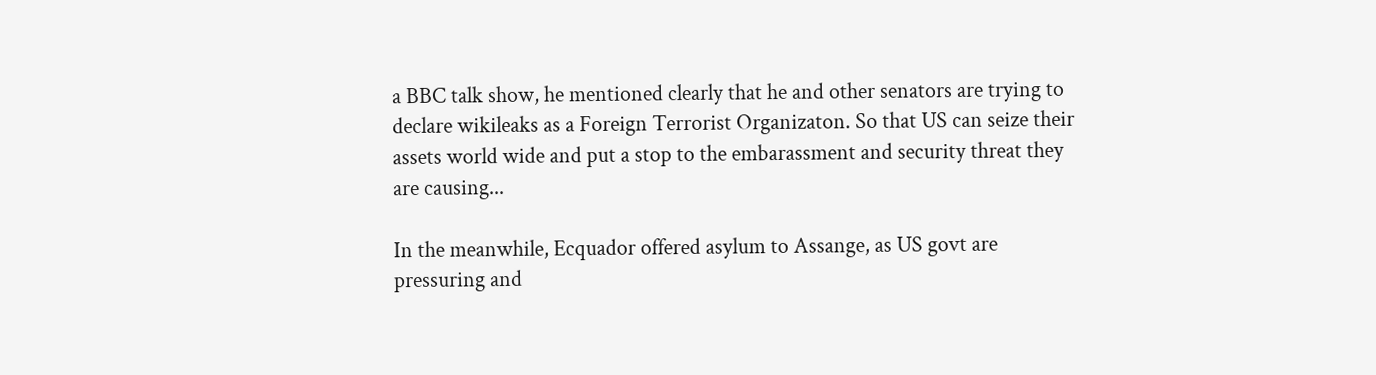a BBC talk show, he mentioned clearly that he and other senators are trying to declare wikileaks as a Foreign Terrorist Organizaton. So that US can seize their assets world wide and put a stop to the embarassment and security threat they are causing...

In the meanwhile, Ecquador offered asylum to Assange, as US govt are pressuring and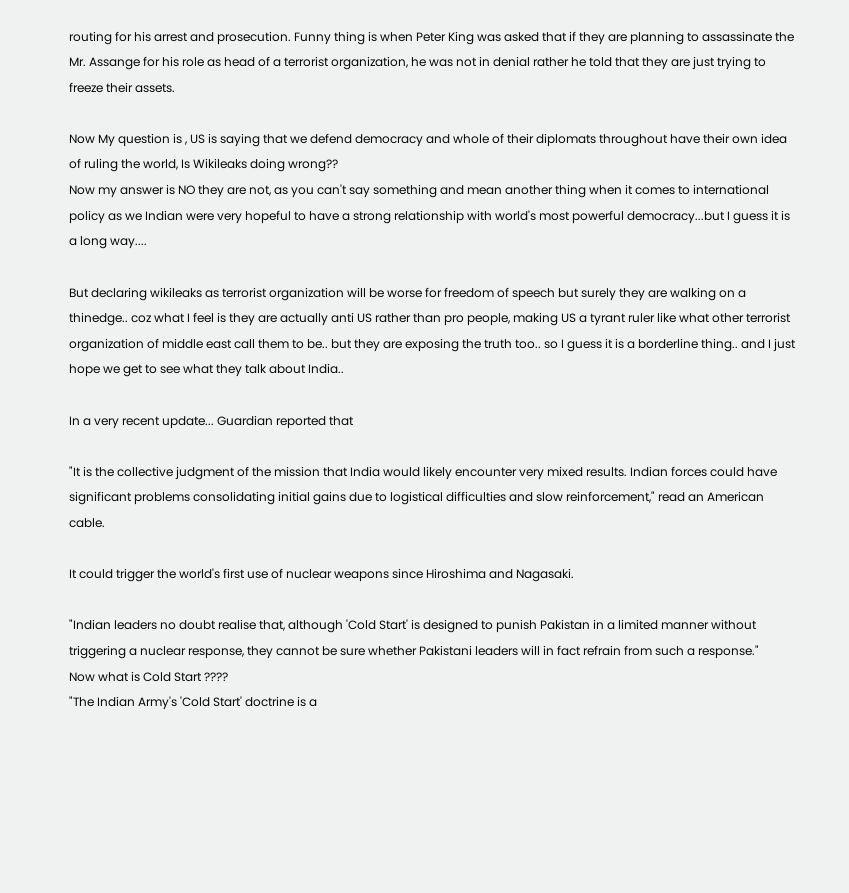routing for his arrest and prosecution. Funny thing is when Peter King was asked that if they are planning to assassinate the Mr. Assange for his role as head of a terrorist organization, he was not in denial rather he told that they are just trying to freeze their assets.

Now My question is , US is saying that we defend democracy and whole of their diplomats throughout have their own idea of ruling the world, Is Wikileaks doing wrong??
Now my answer is NO they are not, as you can't say something and mean another thing when it comes to international policy as we Indian were very hopeful to have a strong relationship with world's most powerful democracy...but I guess it is a long way....

But declaring wikileaks as terrorist organization will be worse for freedom of speech but surely they are walking on a thinedge.. coz what I feel is they are actually anti US rather than pro people, making US a tyrant ruler like what other terrorist organization of middle east call them to be.. but they are exposing the truth too.. so I guess it is a borderline thing.. and I just hope we get to see what they talk about India..

In a very recent update... Guardian reported that

"It is the collective judgment of the mission that India would likely encounter very mixed results. Indian forces could have significant problems consolidating initial gains due to logistical difficulties and slow reinforcement," read an American cable.

It could trigger the world's first use of nuclear weapons since Hiroshima and Nagasaki.

"Indian leaders no doubt realise that, although 'Cold Start' is designed to punish Pakistan in a limited manner without triggering a nuclear response, they cannot be sure whether Pakistani leaders will in fact refrain from such a response."
Now what is Cold Start ????
"The Indian Army's 'Cold Start' doctrine is a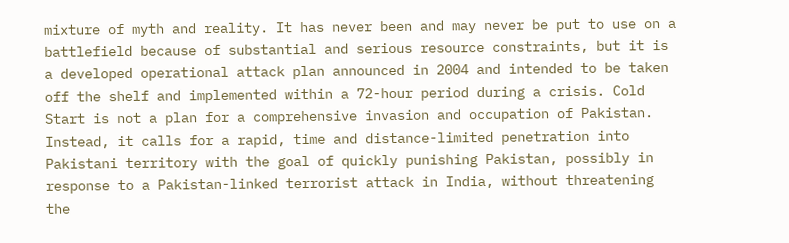mixture of myth and reality. It has never been and may never be put to use on a battlefield because of substantial and serious resource constraints, but it is a developed operational attack plan announced in 2004 and intended to be taken off the shelf and implemented within a 72-hour period during a crisis. Cold Start is not a plan for a comprehensive invasion and occupation of Pakistan. Instead, it calls for a rapid, time and distance-limited penetration into Pakistani territory with the goal of quickly punishing Pakistan, possibly in response to a Pakistan-linked terrorist attack in India, without threatening the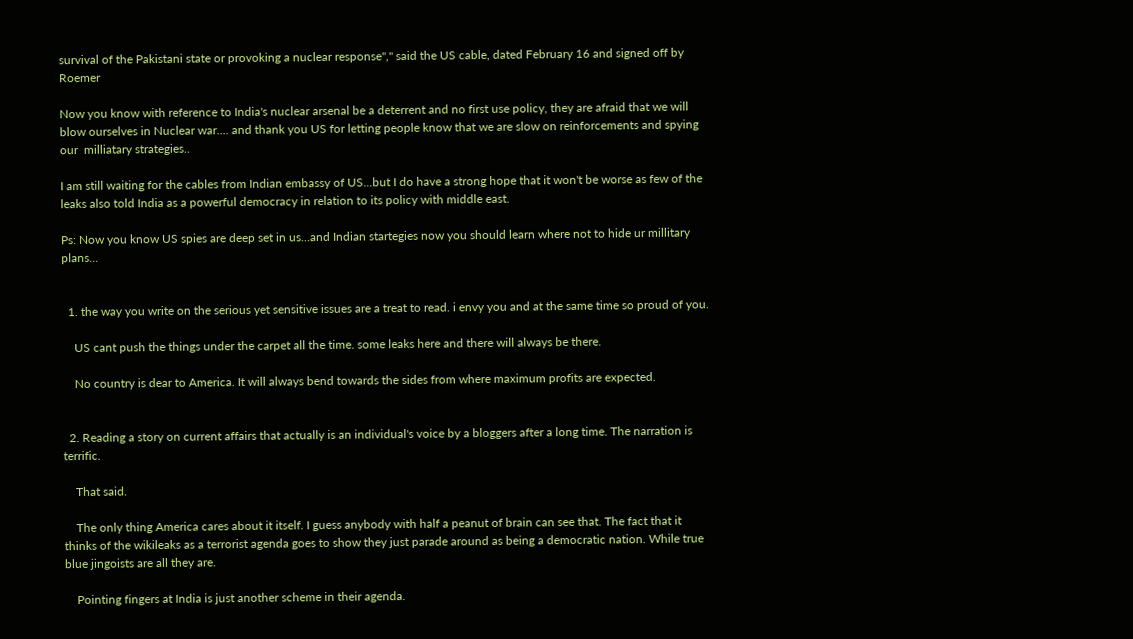survival of the Pakistani state or provoking a nuclear response"," said the US cable, dated February 16 and signed off by Roemer

Now you know with reference to India's nuclear arsenal be a deterrent and no first use policy, they are afraid that we will blow ourselves in Nuclear war.... and thank you US for letting people know that we are slow on reinforcements and spying our  milliatary strategies..

I am still waiting for the cables from Indian embassy of US...but I do have a strong hope that it won't be worse as few of the leaks also told India as a powerful democracy in relation to its policy with middle east.

Ps: Now you know US spies are deep set in us...and Indian startegies now you should learn where not to hide ur millitary plans...


  1. the way you write on the serious yet sensitive issues are a treat to read. i envy you and at the same time so proud of you.

    US cant push the things under the carpet all the time. some leaks here and there will always be there.

    No country is dear to America. It will always bend towards the sides from where maximum profits are expected.


  2. Reading a story on current affairs that actually is an individual's voice by a bloggers after a long time. The narration is terrific.

    That said.

    The only thing America cares about it itself. I guess anybody with half a peanut of brain can see that. The fact that it thinks of the wikileaks as a terrorist agenda goes to show they just parade around as being a democratic nation. While true blue jingoists are all they are.

    Pointing fingers at India is just another scheme in their agenda.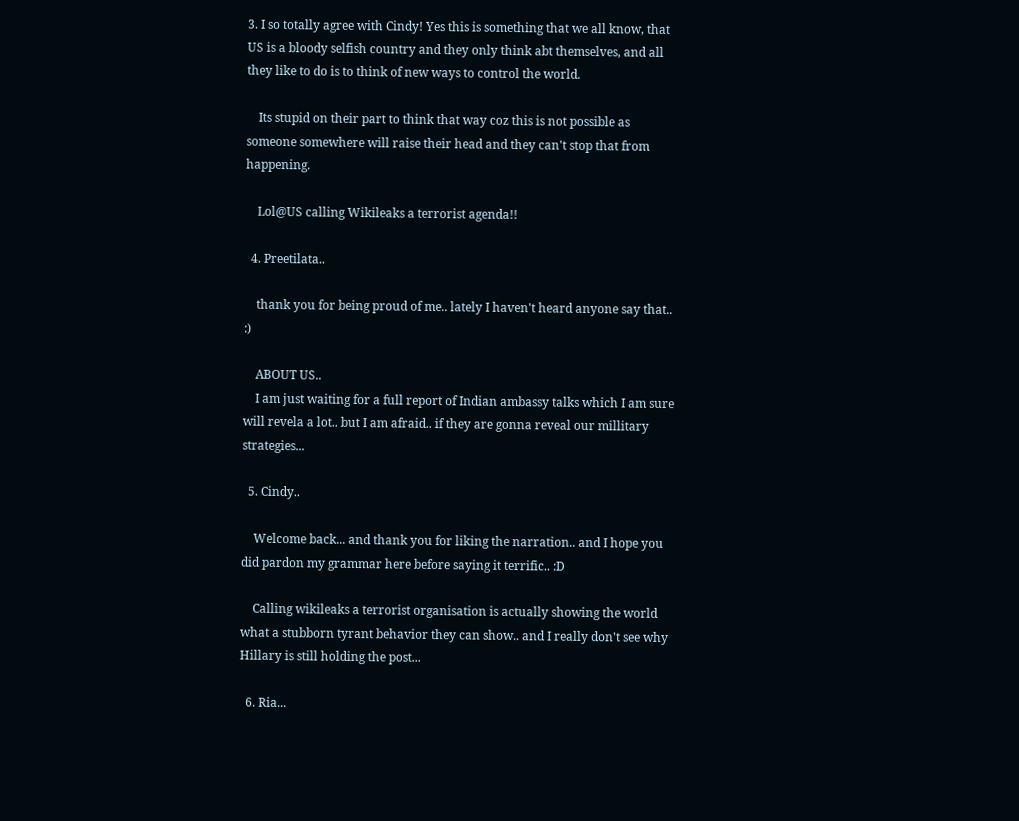3. I so totally agree with Cindy! Yes this is something that we all know, that US is a bloody selfish country and they only think abt themselves, and all they like to do is to think of new ways to control the world.

    Its stupid on their part to think that way coz this is not possible as someone somewhere will raise their head and they can't stop that from happening.

    Lol@US calling Wikileaks a terrorist agenda!!

  4. Preetilata..

    thank you for being proud of me.. lately I haven't heard anyone say that.. :)

    ABOUT US..
    I am just waiting for a full report of Indian ambassy talks which I am sure will revela a lot.. but I am afraid.. if they are gonna reveal our millitary strategies...

  5. Cindy..

    Welcome back... and thank you for liking the narration.. and I hope you did pardon my grammar here before saying it terrific.. :D

    Calling wikileaks a terrorist organisation is actually showing the world what a stubborn tyrant behavior they can show.. and I really don't see why Hillary is still holding the post...

  6. Ria...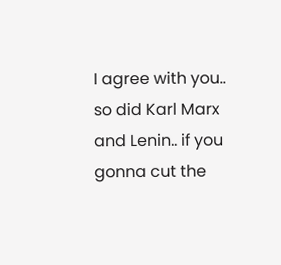I agree with you.. so did Karl Marx and Lenin.. if you gonna cut the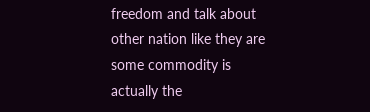freedom and talk about other nation like they are some commodity is actually the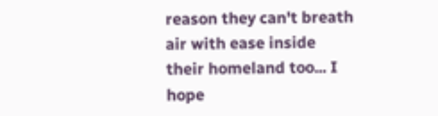reason they can't breath air with ease inside their homeland too... I hope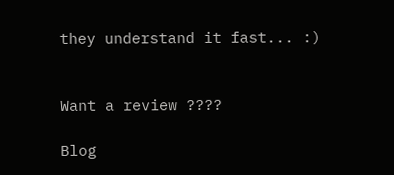they understand it fast... :)


Want a review ????

Blog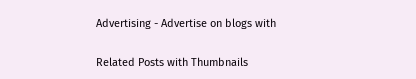Advertising - Advertise on blogs with


Related Posts with Thumbnails